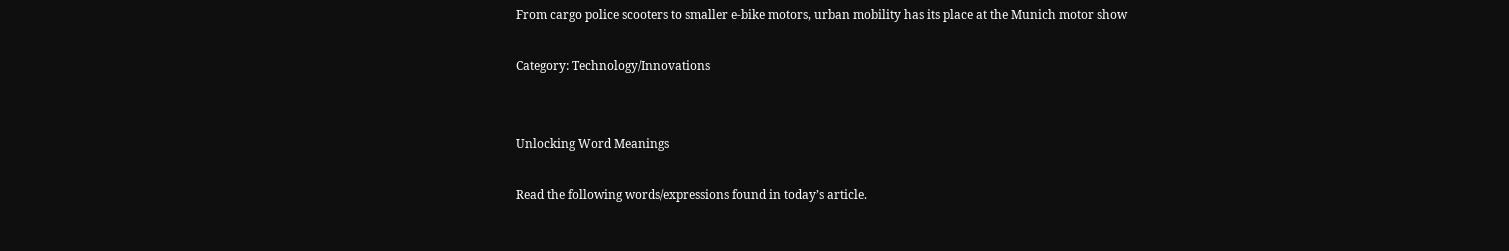From cargo police scooters to smaller e-bike motors, urban mobility has its place at the Munich motor show

Category: Technology/Innovations


Unlocking Word Meanings

Read the following words/expressions found in today’s article.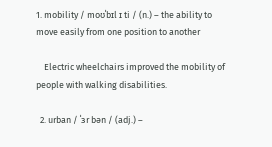1. mobility / moʊˈbɪl ɪ ti / (n.) – the ability to move easily from one position to another

    Electric wheelchairs improved the mobility of people with walking disabilities.

  2. urban / ˈɜr bən / (adj.) –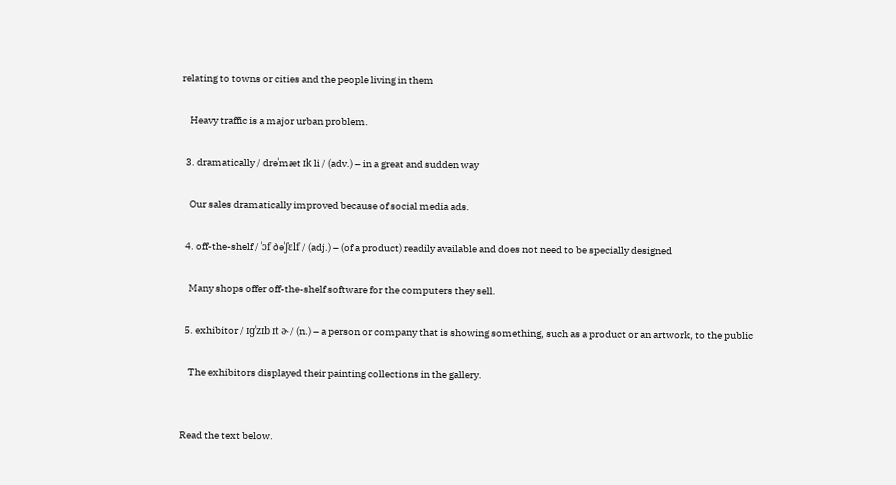relating to towns or cities and the people living in them

    Heavy traffic is a major urban problem.

  3. dramatically / drəˈmæt ɪk li / (adv.) – in a great and sudden way

    Our sales dramatically improved because of social media ads.

  4. off-the-shelf / ˈɔf ðəˈʃɛlf / (adj.) – (of a product) readily available and does not need to be specially designed

    Many shops offer off-the-shelf software for the computers they sell.

  5. exhibitor / ɪɡˈzɪb ɪt ɚ / (n.) – a person or company that is showing something, such as a product or an artwork, to the public

    The exhibitors displayed their painting collections in the gallery.


Read the text below.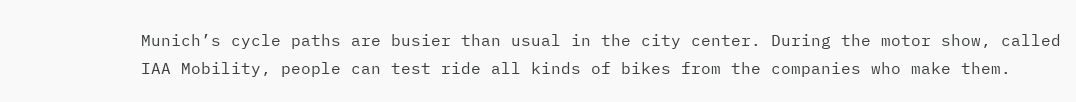Munich’s cycle paths are busier than usual in the city center. During the motor show, called IAA Mobility, people can test ride all kinds of bikes from the companies who make them.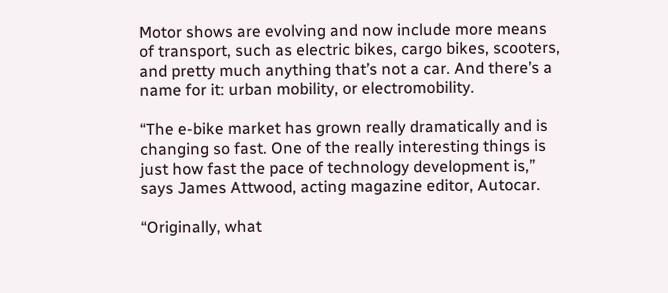Motor shows are evolving and now include more means of transport, such as electric bikes, cargo bikes, scooters, and pretty much anything that’s not a car. And there’s a name for it: urban mobility, or electromobility.

“The e-bike market has grown really dramatically and is changing so fast. One of the really interesting things is just how fast the pace of technology development is,” says James Attwood, acting magazine editor, Autocar.

“Originally, what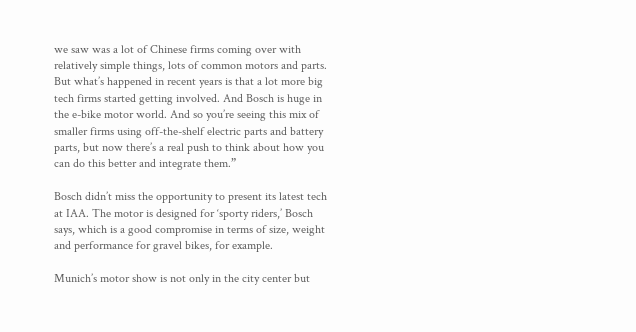we saw was a lot of Chinese firms coming over with relatively simple things, lots of common motors and parts. But what’s happened in recent years is that a lot more big tech firms started getting involved. And Bosch is huge in the e-bike motor world. And so you’re seeing this mix of smaller firms using off-the-shelf electric parts and battery parts, but now there’s a real push to think about how you can do this better and integrate them.”

Bosch didn’t miss the opportunity to present its latest tech at IAA. The motor is designed for ‘sporty riders,’ Bosch says, which is a good compromise in terms of size, weight and performance for gravel bikes, for example.

Munich’s motor show is not only in the city center but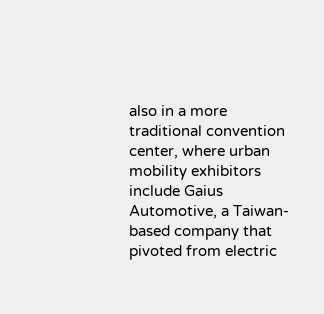also in a more traditional convention center, where urban mobility exhibitors include Gaius Automotive, a Taiwan-based company that pivoted from electric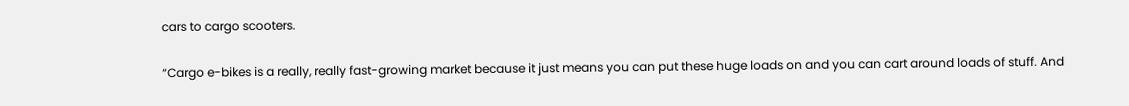cars to cargo scooters.

“Cargo e-bikes is a really, really fast-growing market because it just means you can put these huge loads on and you can cart around loads of stuff. And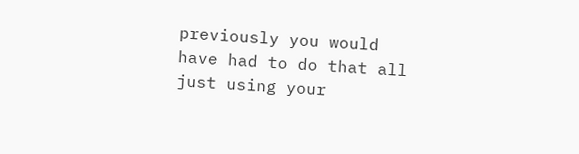previously you would have had to do that all just using your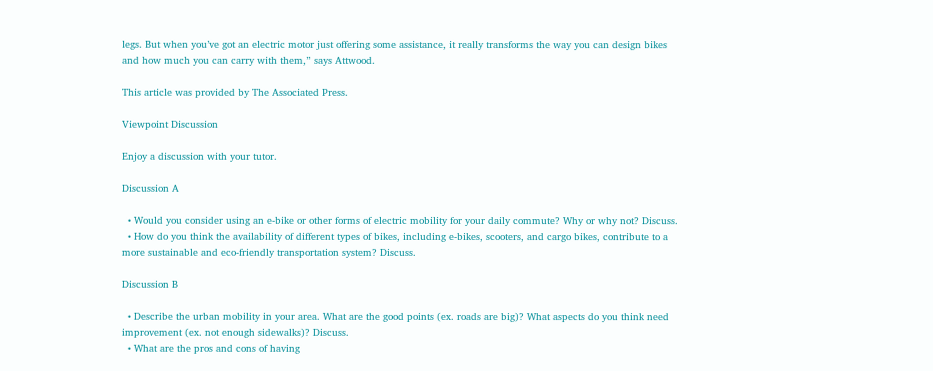legs. But when you’ve got an electric motor just offering some assistance, it really transforms the way you can design bikes and how much you can carry with them,” says Attwood.

This article was provided by The Associated Press.

Viewpoint Discussion

Enjoy a discussion with your tutor.

Discussion A

  • Would you consider using an e-bike or other forms of electric mobility for your daily commute? Why or why not? Discuss.
  • How do you think the availability of different types of bikes, including e-bikes, scooters, and cargo bikes, contribute to a more sustainable and eco-friendly transportation system? Discuss.

Discussion B

  • Describe the urban mobility in your area. What are the good points (ex. roads are big)? What aspects do you think need improvement (ex. not enough sidewalks)? Discuss.
  • What are the pros and cons of having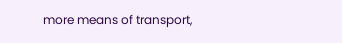more means of transport,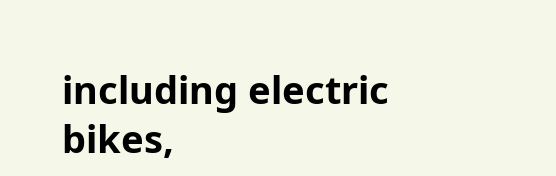including electric bikes,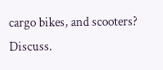cargo bikes, and scooters? Discuss.